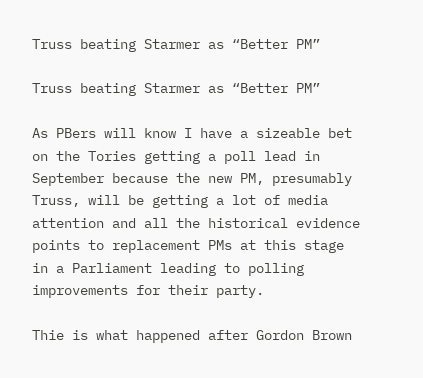Truss beating Starmer as “Better PM”

Truss beating Starmer as “Better PM”

As PBers will know I have a sizeable bet on the Tories getting a poll lead in September because the new PM, presumably Truss, will be getting a lot of media attention and all the historical evidence points to replacement PMs at this stage in a Parliament leading to polling improvements for their party.

Thie is what happened after Gordon Brown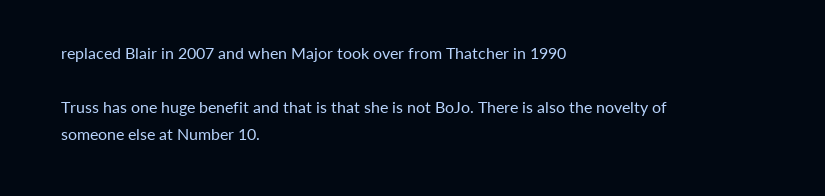replaced Blair in 2007 and when Major took over from Thatcher in 1990

Truss has one huge benefit and that is that she is not BoJo. There is also the novelty of someone else at Number 10.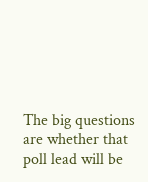The big questions are whether that poll lead will be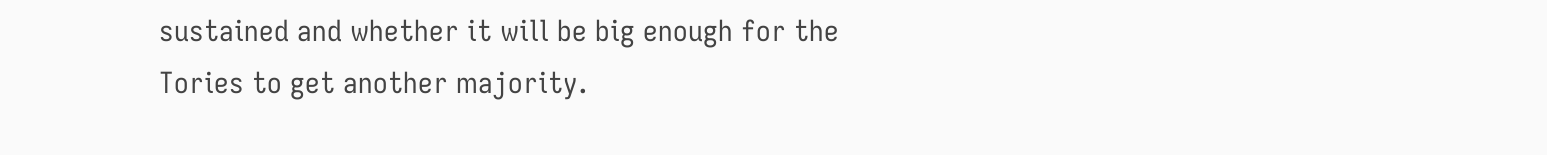sustained and whether it will be big enough for the Tories to get another majority.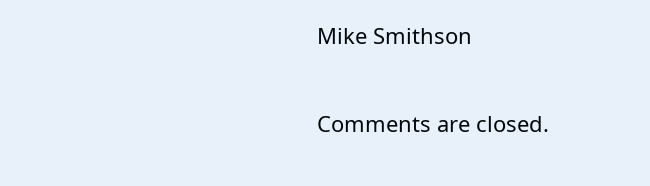Mike Smithson

Comments are closed.